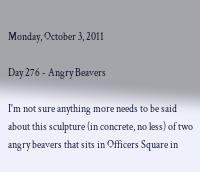Monday, October 3, 2011

Day 276 - Angry Beavers

I'm not sure anything more needs to be said about this sculpture (in concrete, no less) of two angry beavers that sits in Officers Square in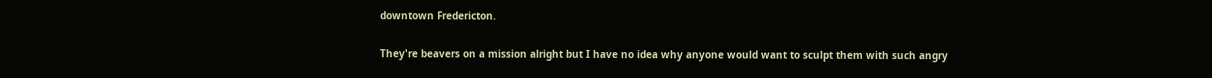downtown Fredericton.

They're beavers on a mission alright but I have no idea why anyone would want to sculpt them with such angry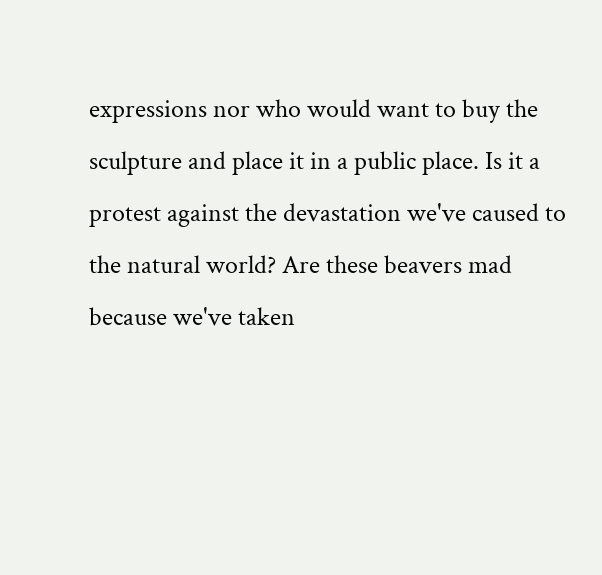expressions nor who would want to buy the sculpture and place it in a public place. Is it a protest against the devastation we've caused to the natural world? Are these beavers mad because we've taken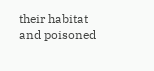their habitat and poisoned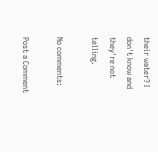their water? I don't know and they're not telling.

No comments:

Post a Comment